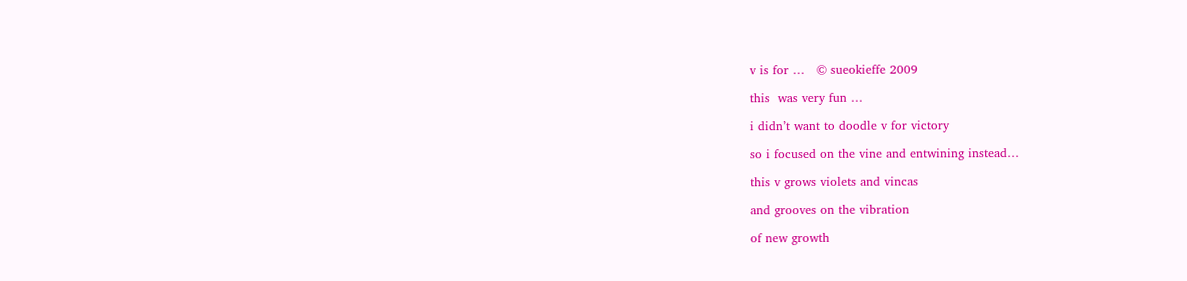v is for …   © sueokieffe 2009

this  was very fun …

i didn’t want to doodle v for victory

so i focused on the vine and entwining instead…

this v grows violets and vincas

and grooves on the vibration

of new growth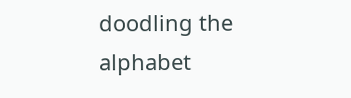doodling the alphabet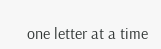one letter at a time